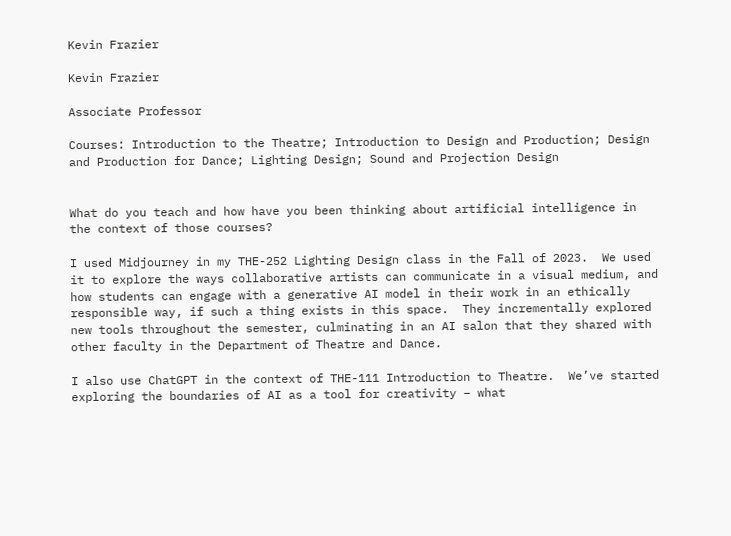Kevin Frazier

Kevin Frazier

Associate Professor

Courses: Introduction to the Theatre; Introduction to Design and Production; Design and Production for Dance; Lighting Design; Sound and Projection Design


What do you teach and how have you been thinking about artificial intelligence in the context of those courses?

I used Midjourney in my THE-252 Lighting Design class in the Fall of 2023.  We used it to explore the ways collaborative artists can communicate in a visual medium, and how students can engage with a generative AI model in their work in an ethically responsible way, if such a thing exists in this space.  They incrementally explored new tools throughout the semester, culminating in an AI salon that they shared with other faculty in the Department of Theatre and Dance.

I also use ChatGPT in the context of THE-111 Introduction to Theatre.  We’ve started exploring the boundaries of AI as a tool for creativity – what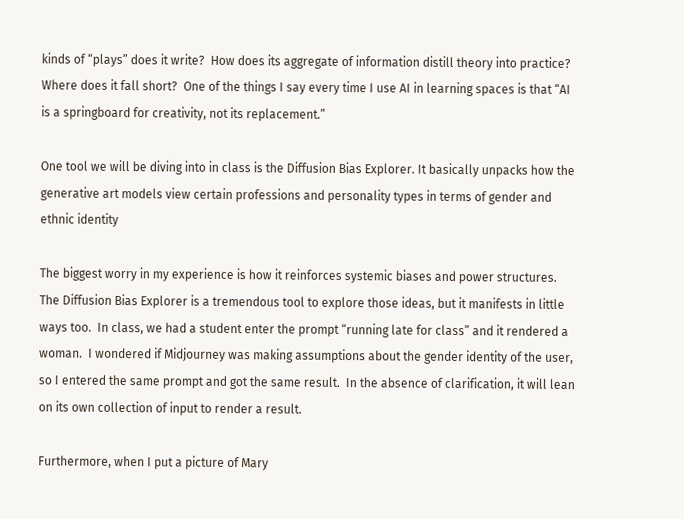kinds of “plays” does it write?  How does its aggregate of information distill theory into practice?  Where does it fall short?  One of the things I say every time I use AI in learning spaces is that “AI is a springboard for creativity, not its replacement.”

One tool we will be diving into in class is the Diffusion Bias Explorer. It basically unpacks how the generative art models view certain professions and personality types in terms of gender and ethnic identity

The biggest worry in my experience is how it reinforces systemic biases and power structures.  The Diffusion Bias Explorer is a tremendous tool to explore those ideas, but it manifests in little ways too.  In class, we had a student enter the prompt “running late for class” and it rendered a woman.  I wondered if Midjourney was making assumptions about the gender identity of the user, so I entered the same prompt and got the same result.  In the absence of clarification, it will lean on its own collection of input to render a result.

Furthermore, when I put a picture of Mary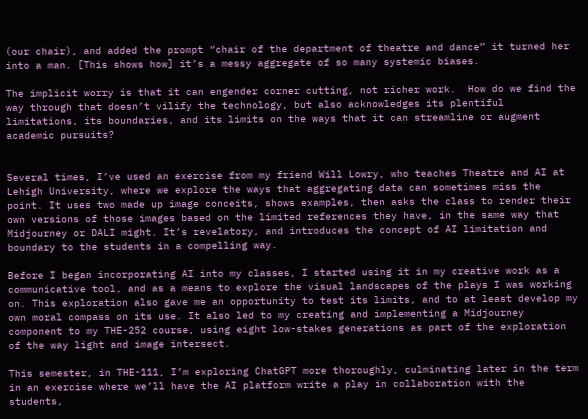(our chair), and added the prompt “chair of the department of theatre and dance” it turned her into a man. [This shows how] it’s a messy aggregate of so many systemic biases.

The implicit worry is that it can engender corner cutting, not richer work.  How do we find the way through that doesn’t vilify the technology, but also acknowledges its plentiful limitations, its boundaries, and its limits on the ways that it can streamline or augment academic pursuits?


Several times, I’ve used an exercise from my friend Will Lowry, who teaches Theatre and AI at Lehigh University, where we explore the ways that aggregating data can sometimes miss the point. It uses two made up image conceits, shows examples, then asks the class to render their own versions of those images based on the limited references they have, in the same way that Midjourney or DALI might. It’s revelatory, and introduces the concept of AI limitation and boundary to the students in a compelling way.

Before I began incorporating AI into my classes, I started using it in my creative work as a communicative tool, and as a means to explore the visual landscapes of the plays I was working on. This exploration also gave me an opportunity to test its limits, and to at least develop my own moral compass on its use. It also led to my creating and implementing a Midjourney component to my THE-252 course, using eight low-stakes generations as part of the exploration of the way light and image intersect.

This semester, in THE-111, I’m exploring ChatGPT more thoroughly, culminating later in the term in an exercise where we’ll have the AI platform write a play in collaboration with the students,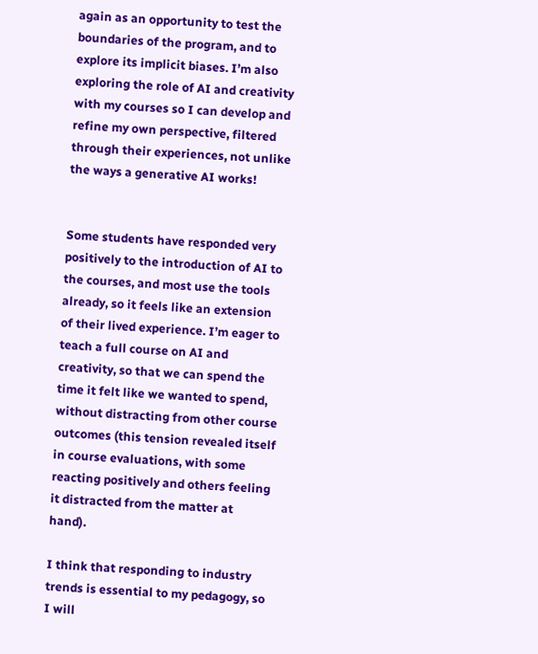again as an opportunity to test the boundaries of the program, and to explore its implicit biases. I’m also exploring the role of AI and creativity with my courses so I can develop and refine my own perspective, filtered through their experiences, not unlike the ways a generative AI works!


Some students have responded very positively to the introduction of AI to the courses, and most use the tools already, so it feels like an extension of their lived experience. I’m eager to teach a full course on AI and creativity, so that we can spend the time it felt like we wanted to spend, without distracting from other course outcomes (this tension revealed itself in course evaluations, with some reacting positively and others feeling it distracted from the matter at hand).

I think that responding to industry trends is essential to my pedagogy, so I will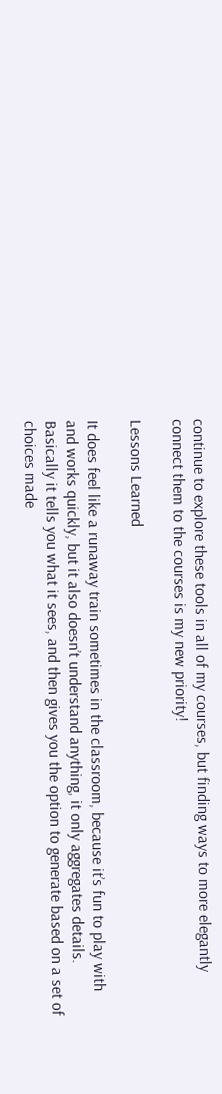continue to explore these tools in all of my courses, but finding ways to more elegantly connect them to the courses is my new priority!

Lessons Learned

It does feel like a runaway train sometimes in the classroom, because it’s fun to play with and works quickly, but it also doesn’t understand anything, it only aggregates details. Basically it tells you what it sees, and then gives you the option to generate based on a set of choices made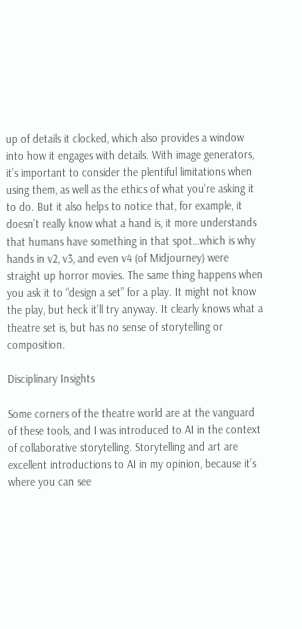up of details it clocked, which also provides a window into how it engages with details. With image generators, it’s important to consider the plentiful limitations when using them, as well as the ethics of what you’re asking it to do. But it also helps to notice that, for example, it doesn’t really know what a hand is, it more understands that humans have something in that spot…which is why hands in v2, v3, and even v4 (of Midjourney) were straight up horror movies. The same thing happens when you ask it to “design a set” for a play. It might not know the play, but heck it’ll try anyway. It clearly knows what a theatre set is, but has no sense of storytelling or composition.

Disciplinary Insights

Some corners of the theatre world are at the vanguard of these tools, and I was introduced to AI in the context of collaborative storytelling. Storytelling and art are excellent introductions to AI in my opinion, because it’s where you can see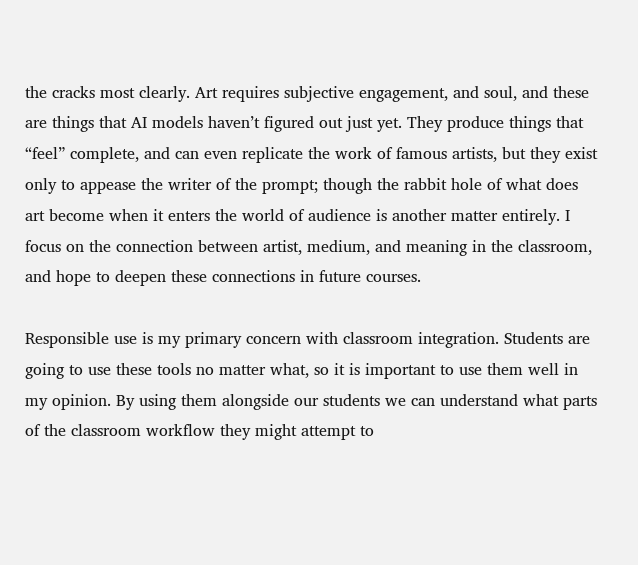the cracks most clearly. Art requires subjective engagement, and soul, and these are things that AI models haven’t figured out just yet. They produce things that “feel” complete, and can even replicate the work of famous artists, but they exist only to appease the writer of the prompt; though the rabbit hole of what does art become when it enters the world of audience is another matter entirely. I focus on the connection between artist, medium, and meaning in the classroom, and hope to deepen these connections in future courses.

Responsible use is my primary concern with classroom integration. Students are going to use these tools no matter what, so it is important to use them well in my opinion. By using them alongside our students we can understand what parts of the classroom workflow they might attempt to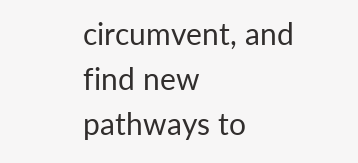circumvent, and find new pathways to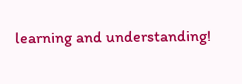learning and understanding!